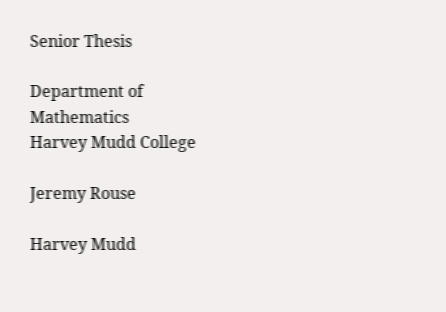Senior Thesis

Department of Mathematics
Harvey Mudd College

Jeremy Rouse

Harvey Mudd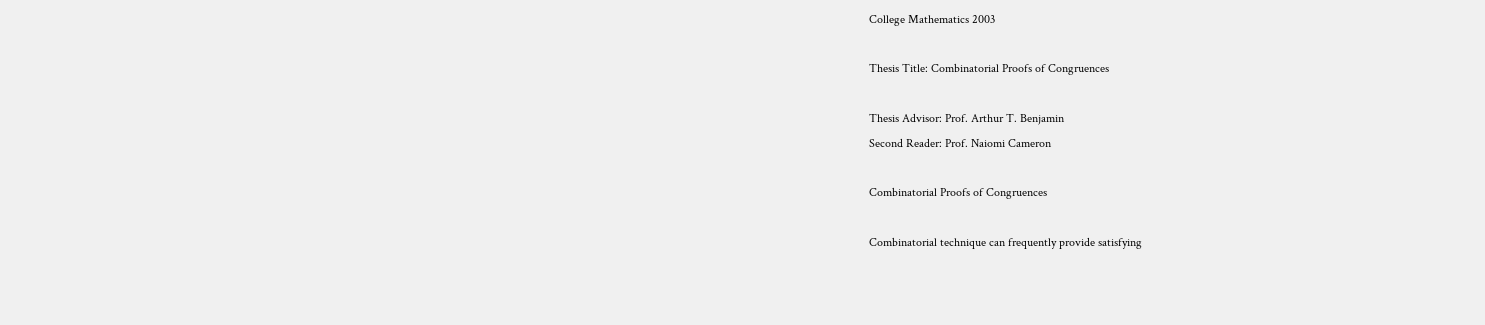College Mathematics 2003

Thesis Title: Combinatorial Proofs of Congruences

Thesis Advisor: Prof. Arthur T. Benjamin
Second Reader: Prof. Naiomi Cameron

Combinatorial Proofs of Congruences

Combinatorial technique can frequently provide satisfying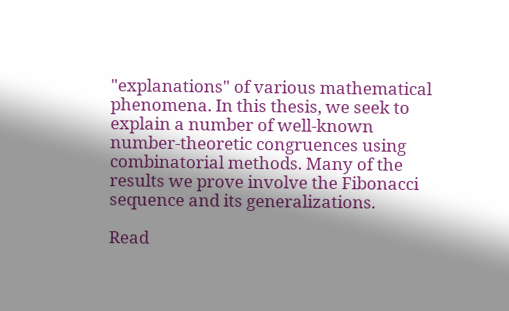"explanations" of various mathematical phenomena. In this thesis, we seek to explain a number of well-known number-theoretic congruences using combinatorial methods. Many of the results we prove involve the Fibonacci sequence and its generalizations.

Read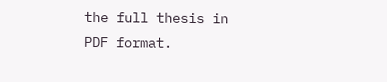the full thesis in PDF format.